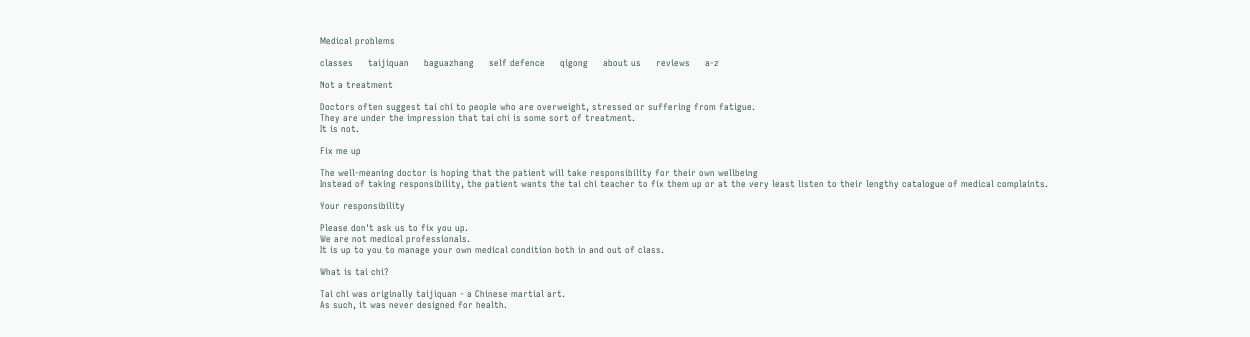Medical problems

classes     taijiquan     baguazhang     self defence     qigong     about us     reviews     a-z

Not a treatment

Doctors often suggest tai chi to people who are overweight, stressed or suffering from fatigue.
They are under the impression that tai chi is some sort of treatment.
It is not.

Fix me up

The well-meaning doctor is hoping that the patient will take responsibility for their own wellbeing
Instead of taking responsibility, the patient wants the tai chi teacher to fix them up or at the very least listen to their lengthy catalogue of medical complaints.

Your responsibility

Please don't ask us to fix you up.
We are not medical professionals.
It is up to you to manage your own medical condition both in and out of class.

What is tai chi?

Tai chi was originally taijiquan - a Chinese martial art.
As such, it was never designed for health.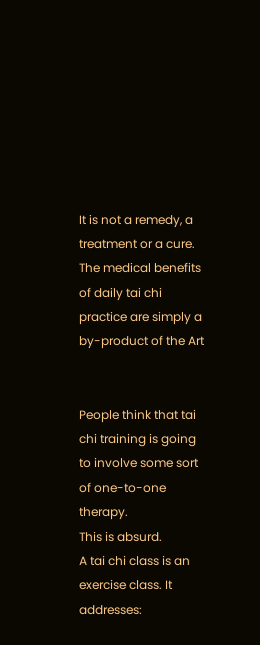It is not a remedy, a treatment or a cure.
The medical benefits of daily tai chi practice are simply a by-product of the Art


People think that tai chi training is going to involve some sort of one-to-one therapy.
This is absurd.
A tai chi class is an exercise class. It addresses: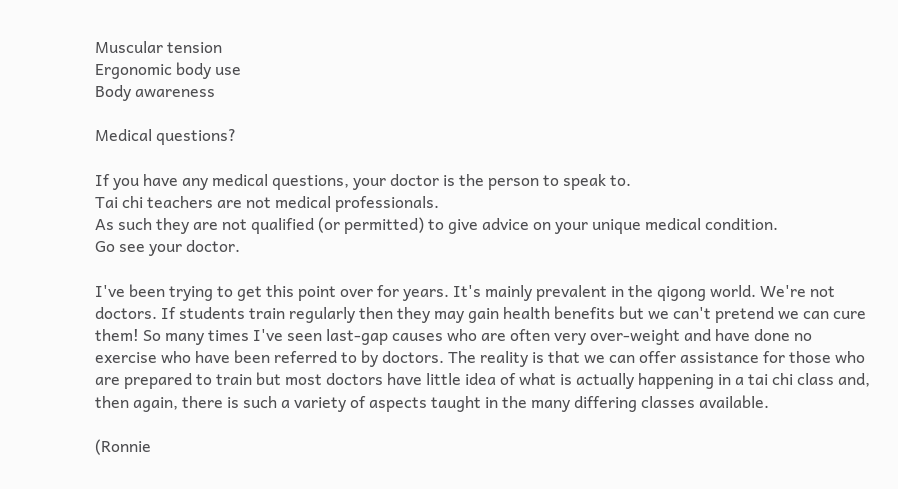Muscular tension
Ergonomic body use
Body awareness

Medical questions?

If you have any medical questions, your doctor is the person to speak to.
Tai chi teachers are not medical professionals.
As such they are not qualified (or permitted) to give advice on your unique medical condition.
Go see your doctor.

I've been trying to get this point over for years. It's mainly prevalent in the qigong world. We're not doctors. If students train regularly then they may gain health benefits but we can't pretend we can cure them! So many times I've seen last-gap causes who are often very over-weight and have done no exercise who have been referred to by doctors. The reality is that we can offer assistance for those who are prepared to train but most doctors have little idea of what is actually happening in a tai chi class and, then again, there is such a variety of aspects taught in the many differing classes available.

(Ronnie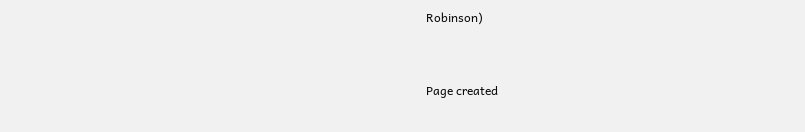Robinson)


Page created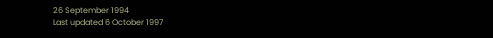26 September 1994
Last updated 6 October 1997